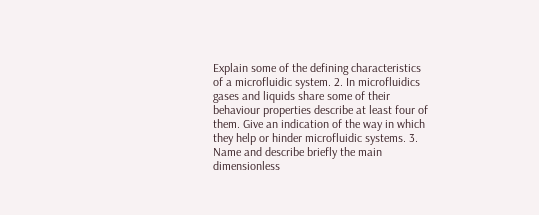Explain some of the defining characteristics of a microfluidic system. 2. In microfluidics gases and liquids share some of their behaviour properties describe at least four of them. Give an indication of the way in which they help or hinder microfluidic systems. 3. Name and describe briefly the main dimensionless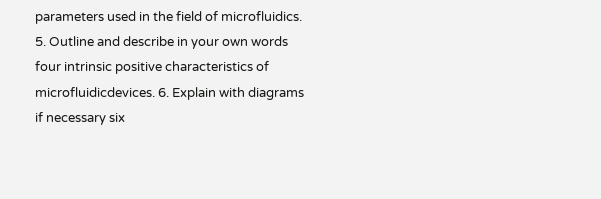parameters used in the field of microfluidics. 5. Outline and describe in your own words four intrinsic positive characteristics of microfluidicdevices. 6. Explain with diagrams if necessary six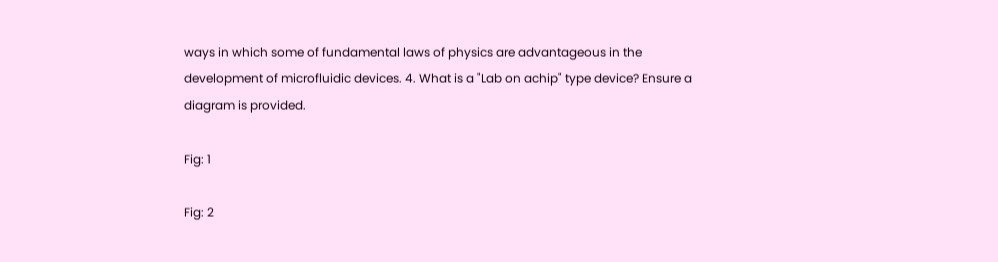ways in which some of fundamental laws of physics are advantageous in the development of microfluidic devices. 4. What is a "Lab on achip" type device? Ensure a diagram is provided.

Fig: 1

Fig: 2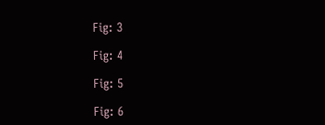Fig: 3

Fig: 4

Fig: 5

Fig: 6